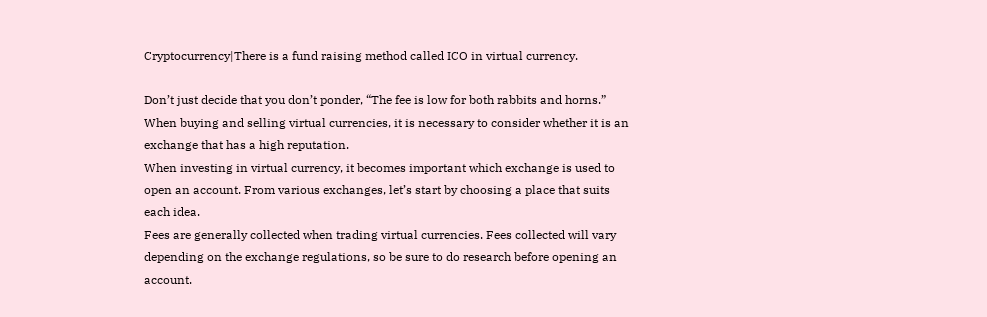Cryptocurrency|There is a fund raising method called ICO in virtual currency.

Don’t just decide that you don’t ponder, “The fee is low for both rabbits and horns.” When buying and selling virtual currencies, it is necessary to consider whether it is an exchange that has a high reputation.
When investing in virtual currency, it becomes important which exchange is used to open an account. From various exchanges, let’s start by choosing a place that suits each idea.
Fees are generally collected when trading virtual currencies. Fees collected will vary depending on the exchange regulations, so be sure to do research before opening an account.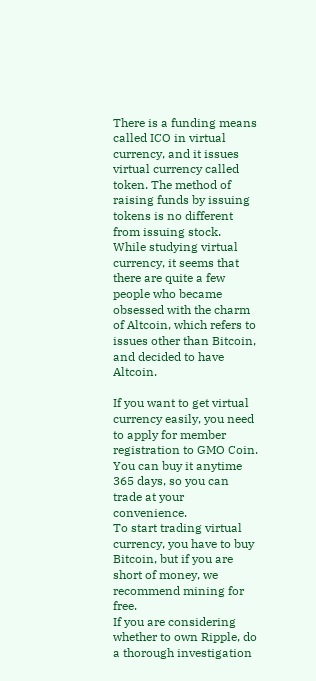There is a funding means called ICO in virtual currency, and it issues virtual currency called token. The method of raising funds by issuing tokens is no different from issuing stock.
While studying virtual currency, it seems that there are quite a few people who became obsessed with the charm of Altcoin, which refers to issues other than Bitcoin, and decided to have Altcoin.

If you want to get virtual currency easily, you need to apply for member registration to GMO Coin. You can buy it anytime 365 days, so you can trade at your convenience.
To start trading virtual currency, you have to buy Bitcoin, but if you are short of money, we recommend mining for free.
If you are considering whether to own Ripple, do a thorough investigation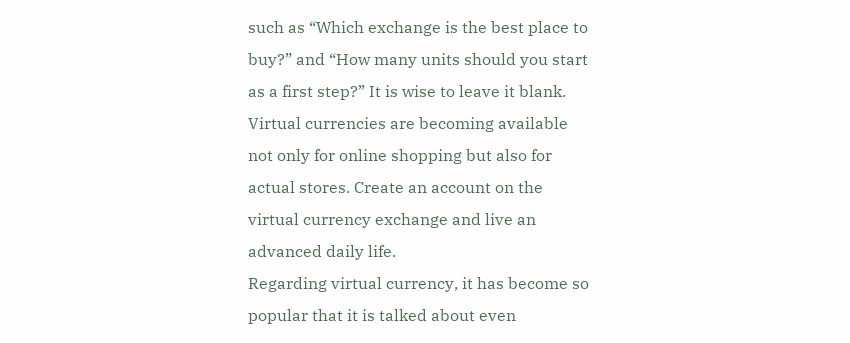such as “Which exchange is the best place to buy?” and “How many units should you start as a first step?” It is wise to leave it blank.
Virtual currencies are becoming available not only for online shopping but also for actual stores. Create an account on the virtual currency exchange and live an advanced daily life.
Regarding virtual currency, it has become so popular that it is talked about even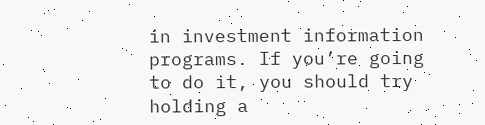in investment information programs. If you’re going to do it, you should try holding a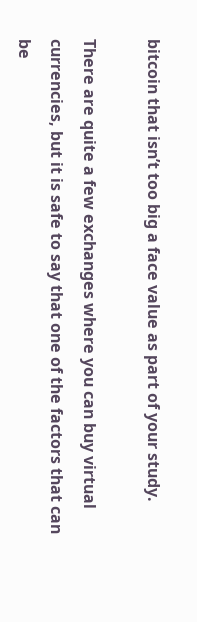bitcoin that isn’t too big a face value as part of your study.

There are quite a few exchanges where you can buy virtual currencies, but it is safe to say that one of the factors that can be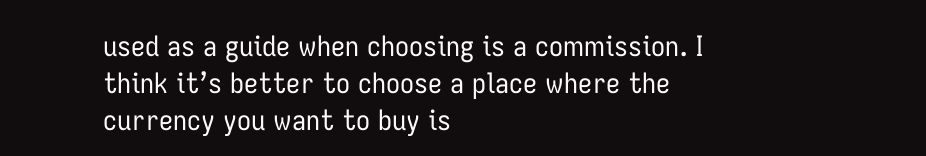used as a guide when choosing is a commission. I think it’s better to choose a place where the currency you want to buy is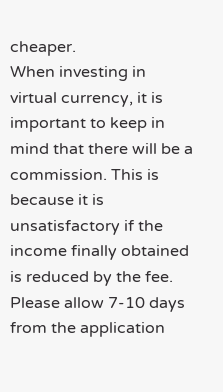cheaper.
When investing in virtual currency, it is important to keep in mind that there will be a commission. This is because it is unsatisfactory if the income finally obtained is reduced by the fee.
Please allow 7-10 days from the application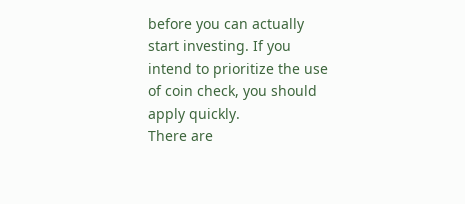before you can actually start investing. If you intend to prioritize the use of coin check, you should apply quickly.
There are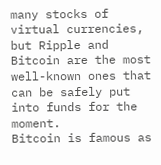many stocks of virtual currencies, but Ripple and Bitcoin are the most well-known ones that can be safely put into funds for the moment.
Bitcoin is famous as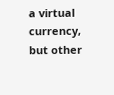a virtual currency, but other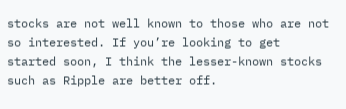stocks are not well known to those who are not so interested. If you’re looking to get started soon, I think the lesser-known stocks such as Ripple are better off.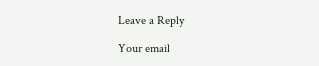Leave a Reply

Your email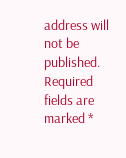address will not be published. Required fields are marked *